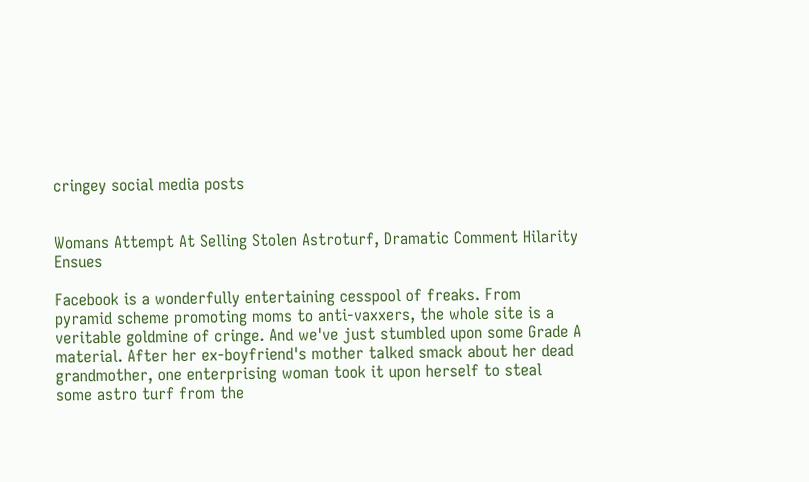cringey social media posts


Womans Attempt At Selling Stolen Astroturf, Dramatic Comment Hilarity Ensues

Facebook is a wonderfully entertaining cesspool of freaks. From pyramid scheme promoting moms to anti-vaxxers, the whole site is a veritable goldmine of cringe. And we've just stumbled upon some Grade A material. After her ex-boyfriend's mother talked smack about her dead grandmother, one enterprising woman took it upon herself to steal some astro turf from the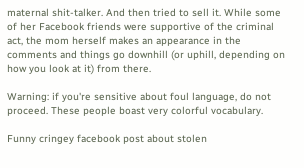maternal shit-talker. And then tried to sell it. While some of her Facebook friends were supportive of the criminal act, the mom herself makes an appearance in the comments and things go downhill (or uphill, depending on how you look at it) from there.

Warning: if you're sensitive about foul language, do not proceed. These people boast very colorful vocabulary.

Funny cringey facebook post about stolen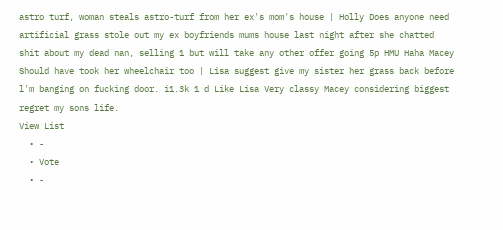astro turf, woman steals astro-turf from her ex's mom's house | Holly Does anyone need artificial grass stole out my ex boyfriends mums house last night after she chatted shit about my dead nan, selling 1 but will take any other offer going 5p HMU Haha Macey Should have took her wheelchair too | Lisa suggest give my sister her grass back before l'm banging on fucking door. i1.3k 1 d Like Lisa Very classy Macey considering biggest regret my sons life.
View List
  • -
  • Vote
  • -